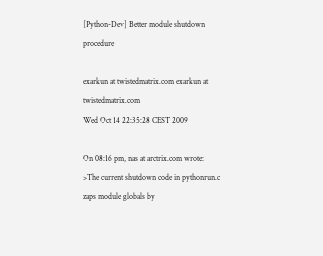[Python-Dev] Better module shutdown procedure

exarkun at twistedmatrix.com exarkun at twistedmatrix.com
Wed Oct 14 22:35:28 CEST 2009

On 08:16 pm, nas at arctrix.com wrote:
>The current shutdown code in pythonrun.c zaps module globals by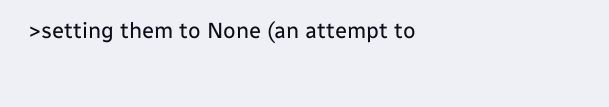>setting them to None (an attempt to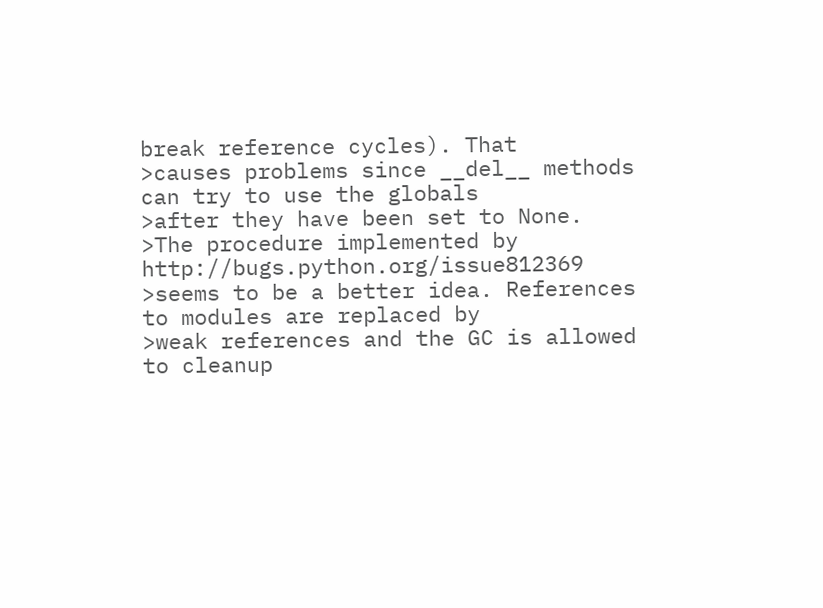break reference cycles). That
>causes problems since __del__ methods can try to use the globals
>after they have been set to None.
>The procedure implemented by http://bugs.python.org/issue812369
>seems to be a better idea. References to modules are replaced by
>weak references and the GC is allowed to cleanup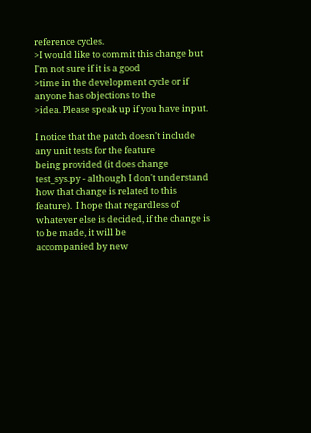reference cycles.
>I would like to commit this change but I'm not sure if it is a good
>time in the development cycle or if anyone has objections to the
>idea. Please speak up if you have input.

I notice that the patch doesn't include any unit tests for the feature
being provided (it does change test_sys.py - although I don't understand
how that change is related to this feature).  I hope that regardless of
whatever else is decided, if the change is to be made, it will be
accompanied by new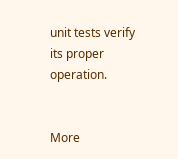unit tests verify its proper operation.


More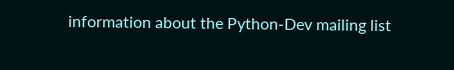information about the Python-Dev mailing list